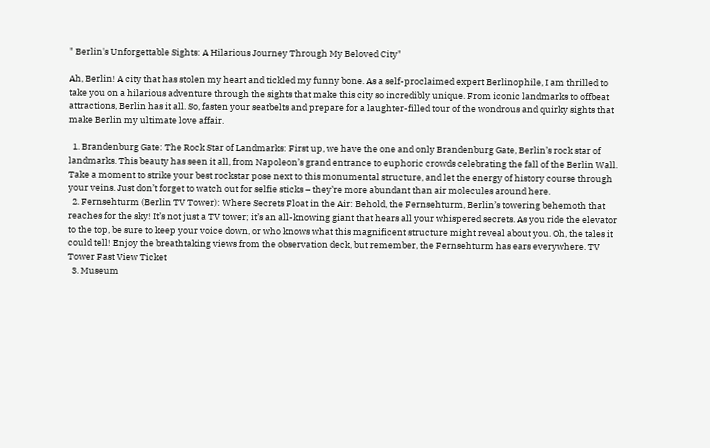" Berlin's Unforgettable Sights: A Hilarious Journey Through My Beloved City"

Ah, Berlin! A city that has stolen my heart and tickled my funny bone. As a self-proclaimed expert Berlinophile, I am thrilled to take you on a hilarious adventure through the sights that make this city so incredibly unique. From iconic landmarks to offbeat attractions, Berlin has it all. So, fasten your seatbelts and prepare for a laughter-filled tour of the wondrous and quirky sights that make Berlin my ultimate love affair.

  1. Brandenburg Gate: The Rock Star of Landmarks: First up, we have the one and only Brandenburg Gate, Berlin’s rock star of landmarks. This beauty has seen it all, from Napoleon’s grand entrance to euphoric crowds celebrating the fall of the Berlin Wall. Take a moment to strike your best rockstar pose next to this monumental structure, and let the energy of history course through your veins. Just don’t forget to watch out for selfie sticks – they’re more abundant than air molecules around here.
  2. Fernsehturm (Berlin TV Tower): Where Secrets Float in the Air: Behold, the Fernsehturm, Berlin’s towering behemoth that reaches for the sky! It’s not just a TV tower; it’s an all-knowing giant that hears all your whispered secrets. As you ride the elevator to the top, be sure to keep your voice down, or who knows what this magnificent structure might reveal about you. Oh, the tales it could tell! Enjoy the breathtaking views from the observation deck, but remember, the Fernsehturm has ears everywhere. TV Tower Fast View Ticket
  3. Museum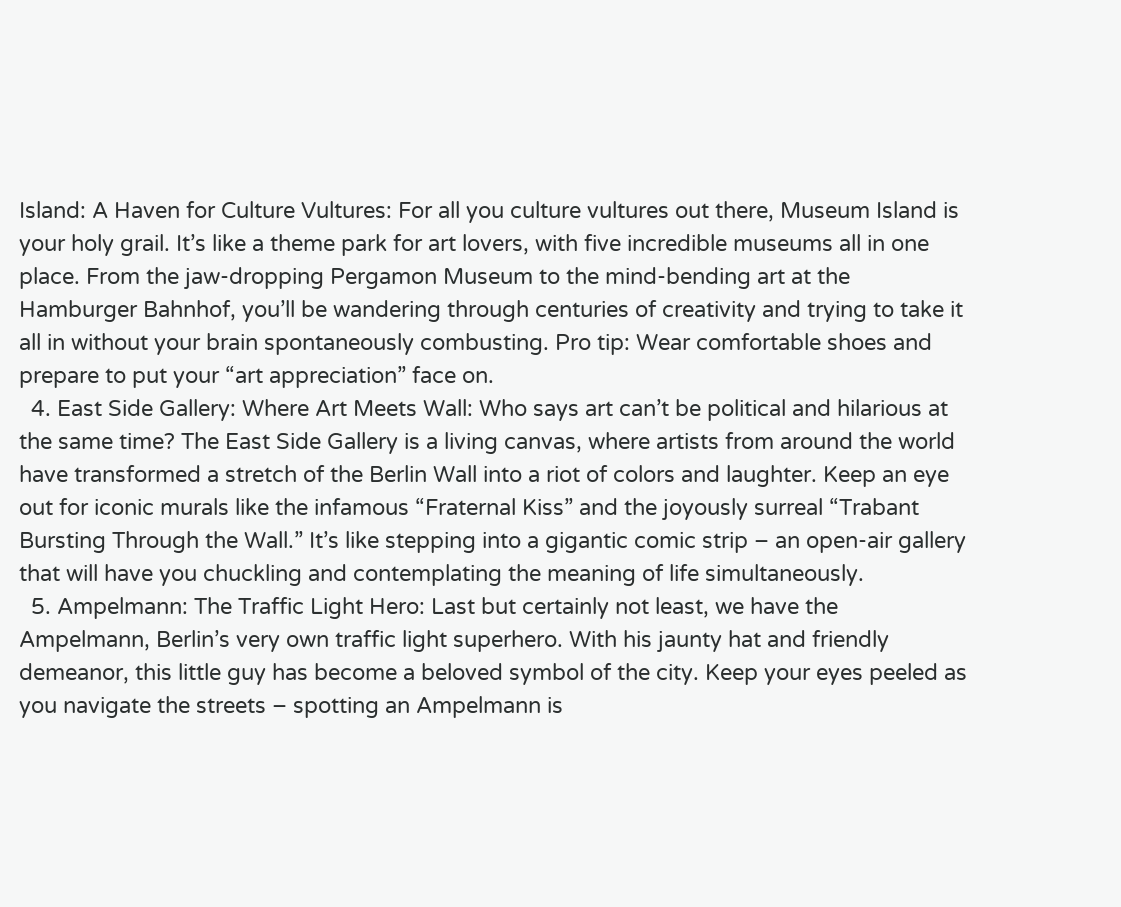Island: A Haven for Culture Vultures: For all you culture vultures out there, Museum Island is your holy grail. It’s like a theme park for art lovers, with five incredible museums all in one place. From the jaw-dropping Pergamon Museum to the mind-bending art at the Hamburger Bahnhof, you’ll be wandering through centuries of creativity and trying to take it all in without your brain spontaneously combusting. Pro tip: Wear comfortable shoes and prepare to put your “art appreciation” face on.
  4. East Side Gallery: Where Art Meets Wall: Who says art can’t be political and hilarious at the same time? The East Side Gallery is a living canvas, where artists from around the world have transformed a stretch of the Berlin Wall into a riot of colors and laughter. Keep an eye out for iconic murals like the infamous “Fraternal Kiss” and the joyously surreal “Trabant Bursting Through the Wall.” It’s like stepping into a gigantic comic strip – an open-air gallery that will have you chuckling and contemplating the meaning of life simultaneously.
  5. Ampelmann: The Traffic Light Hero: Last but certainly not least, we have the Ampelmann, Berlin’s very own traffic light superhero. With his jaunty hat and friendly demeanor, this little guy has become a beloved symbol of the city. Keep your eyes peeled as you navigate the streets – spotting an Ampelmann is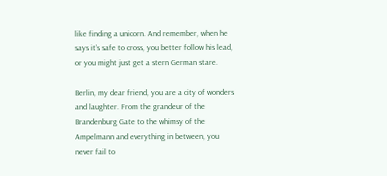like finding a unicorn. And remember, when he says it’s safe to cross, you better follow his lead, or you might just get a stern German stare.

Berlin, my dear friend, you are a city of wonders and laughter. From the grandeur of the Brandenburg Gate to the whimsy of the Ampelmann and everything in between, you never fail to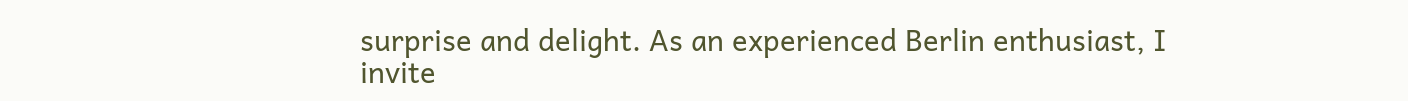surprise and delight. As an experienced Berlin enthusiast, I invite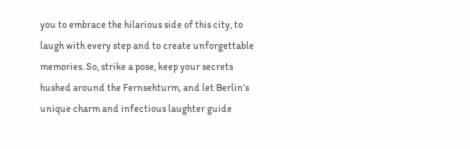you to embrace the hilarious side of this city, to laugh with every step and to create unforgettable memories. So, strike a pose, keep your secrets hushed around the Fernsehturm, and let Berlin’s unique charm and infectious laughter guide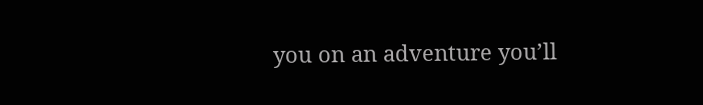you on an adventure you’ll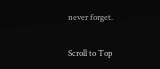never forget.

Scroll to Top